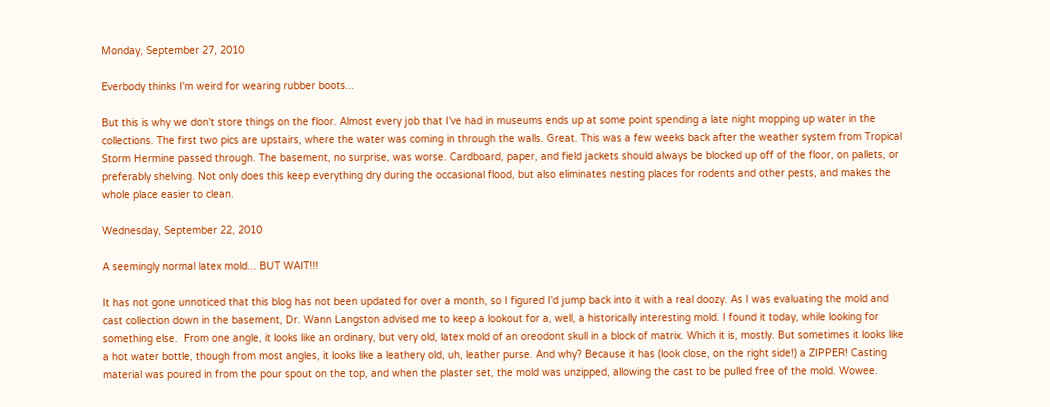Monday, September 27, 2010

Everbody thinks I'm weird for wearing rubber boots...

But this is why we don't store things on the floor. Almost every job that I've had in museums ends up at some point spending a late night mopping up water in the collections. The first two pics are upstairs, where the water was coming in through the walls. Great. This was a few weeks back after the weather system from Tropical Storm Hermine passed through. The basement, no surprise, was worse. Cardboard, paper, and field jackets should always be blocked up off of the floor, on pallets, or preferably shelving. Not only does this keep everything dry during the occasional flood, but also eliminates nesting places for rodents and other pests, and makes the whole place easier to clean.

Wednesday, September 22, 2010

A seemingly normal latex mold... BUT WAIT!!!

It has not gone unnoticed that this blog has not been updated for over a month, so I figured I'd jump back into it with a real doozy. As I was evaluating the mold and cast collection down in the basement, Dr. Wann Langston advised me to keep a lookout for a, well, a historically interesting mold. I found it today, while looking for something else.  From one angle, it looks like an ordinary, but very old, latex mold of an oreodont skull in a block of matrix. Which it is, mostly. But sometimes it looks like a hot water bottle, though from most angles, it looks like a leathery old, uh, leather purse. And why? Because it has (look close, on the right side!) a ZIPPER! Casting material was poured in from the pour spout on the top, and when the plaster set, the mold was unzipped, allowing the cast to be pulled free of the mold. Wowee.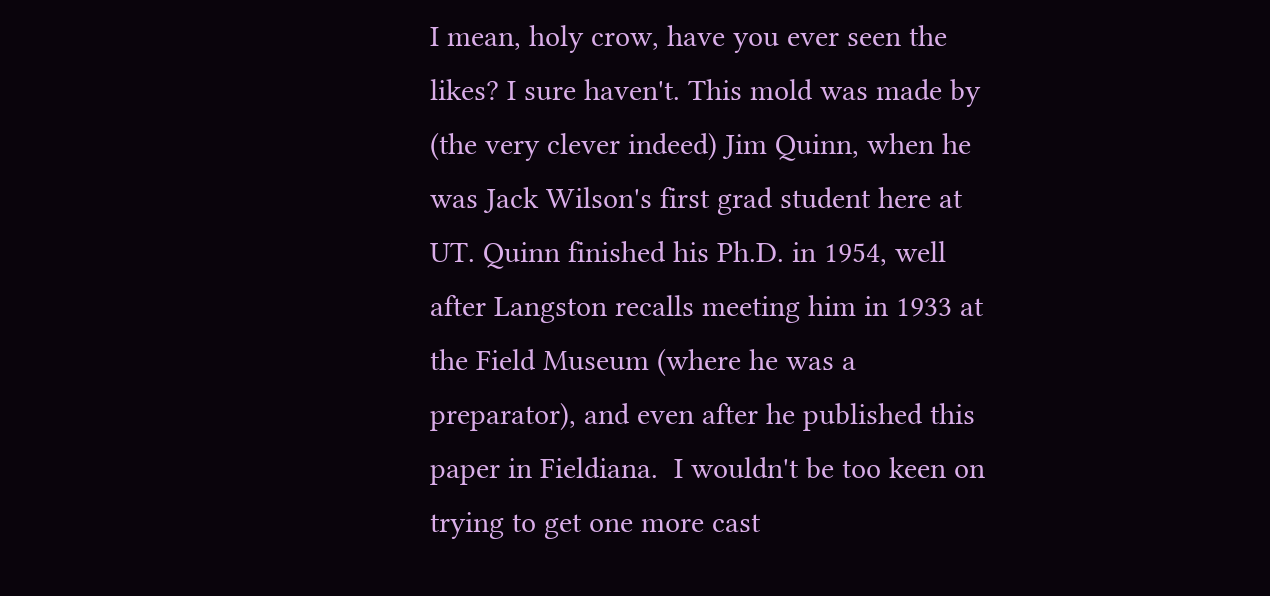I mean, holy crow, have you ever seen the likes? I sure haven't. This mold was made by (the very clever indeed) Jim Quinn, when he was Jack Wilson's first grad student here at UT. Quinn finished his Ph.D. in 1954, well after Langston recalls meeting him in 1933 at the Field Museum (where he was a preparator), and even after he published this paper in Fieldiana.  I wouldn't be too keen on trying to get one more cast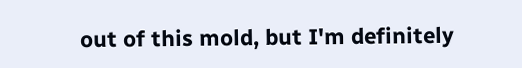out of this mold, but I'm definitely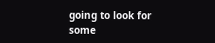going to look for some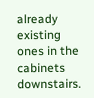already existing ones in the cabinets downstairs.